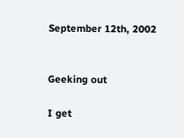September 12th, 2002


Geeking out

I get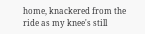home, knackered from the ride as my knee's still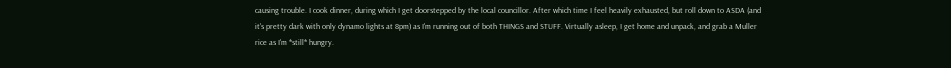causing trouble. I cook dinner, during which I get doorstepped by the local councillor. After which time I feel heavily exhausted, but roll down to ASDA (and it's pretty dark with only dynamo lights at 8pm) as I'm running out of both THINGS and STUFF. Virtually asleep, I get home and unpack, and grab a Muller rice as I'm *still* hungry.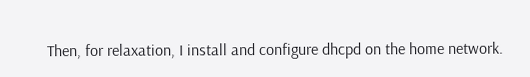Then, for relaxation, I install and configure dhcpd on the home network.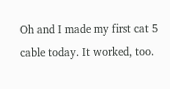Oh and I made my first cat 5 cable today. It worked, too.